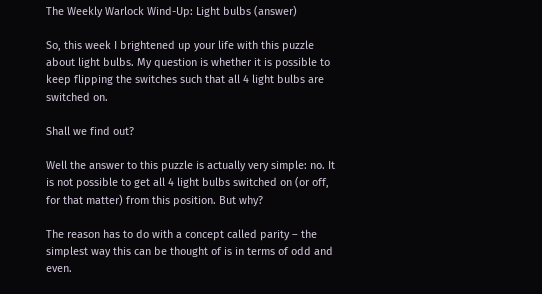The Weekly Warlock Wind-Up: Light bulbs (answer)

So, this week I brightened up your life with this puzzle about light bulbs. My question is whether it is possible to keep flipping the switches such that all 4 light bulbs are switched on.

Shall we find out?

Well the answer to this puzzle is actually very simple: no. It is not possible to get all 4 light bulbs switched on (or off, for that matter) from this position. But why?

The reason has to do with a concept called parity – the simplest way this can be thought of is in terms of odd and even.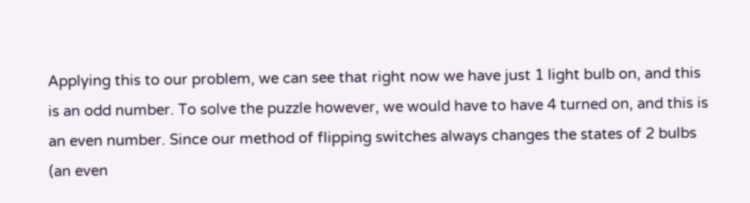Applying this to our problem, we can see that right now we have just 1 light bulb on, and this is an odd number. To solve the puzzle however, we would have to have 4 turned on, and this is an even number. Since our method of flipping switches always changes the states of 2 bulbs (an even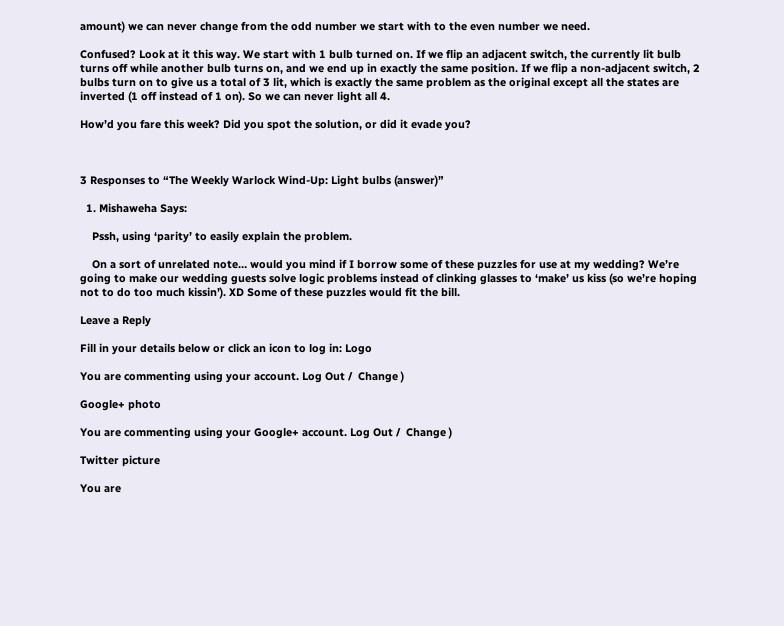amount) we can never change from the odd number we start with to the even number we need.

Confused? Look at it this way. We start with 1 bulb turned on. If we flip an adjacent switch, the currently lit bulb turns off while another bulb turns on, and we end up in exactly the same position. If we flip a non-adjacent switch, 2 bulbs turn on to give us a total of 3 lit, which is exactly the same problem as the original except all the states are inverted (1 off instead of 1 on). So we can never light all 4.

How’d you fare this week? Did you spot the solution, or did it evade you?



3 Responses to “The Weekly Warlock Wind-Up: Light bulbs (answer)”

  1. Mishaweha Says:

    Pssh, using ‘parity’ to easily explain the problem.

    On a sort of unrelated note… would you mind if I borrow some of these puzzles for use at my wedding? We’re going to make our wedding guests solve logic problems instead of clinking glasses to ‘make’ us kiss (so we’re hoping not to do too much kissin’). XD Some of these puzzles would fit the bill.

Leave a Reply

Fill in your details below or click an icon to log in: Logo

You are commenting using your account. Log Out /  Change )

Google+ photo

You are commenting using your Google+ account. Log Out /  Change )

Twitter picture

You are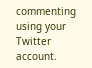commenting using your Twitter account.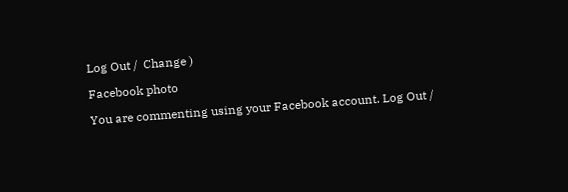Log Out /  Change )

Facebook photo

You are commenting using your Facebook account. Log Out /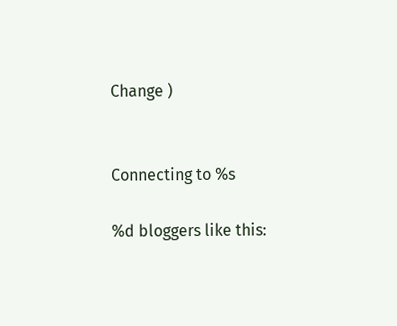Change )


Connecting to %s

%d bloggers like this: